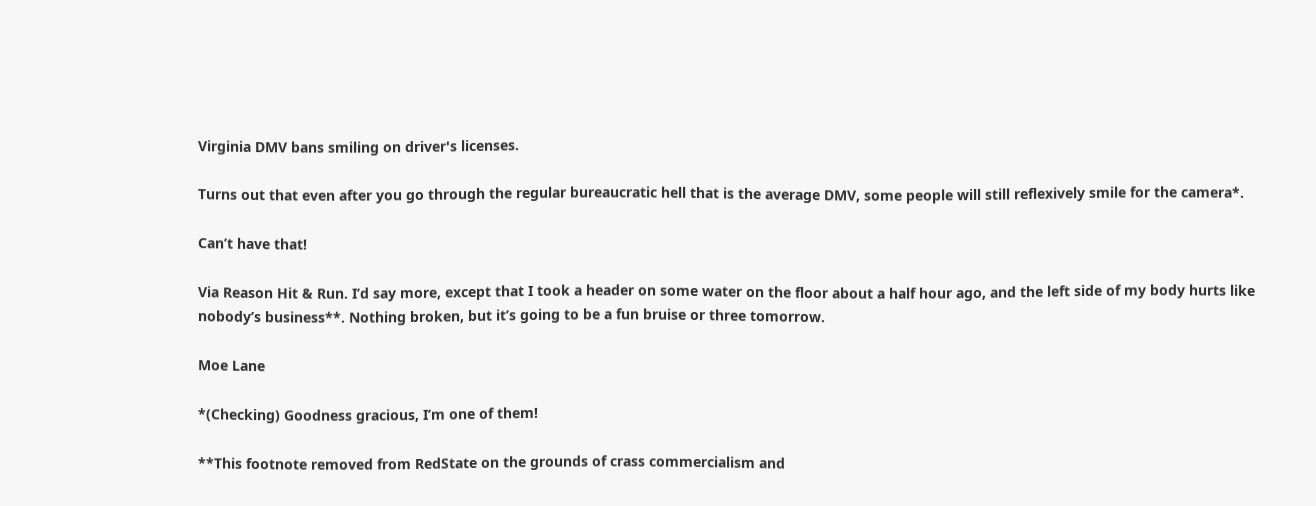Virginia DMV bans smiling on driver's licenses.

Turns out that even after you go through the regular bureaucratic hell that is the average DMV, some people will still reflexively smile for the camera*.

Can’t have that!

Via Reason Hit & Run. I’d say more, except that I took a header on some water on the floor about a half hour ago, and the left side of my body hurts like nobody’s business**. Nothing broken, but it’s going to be a fun bruise or three tomorrow.

Moe Lane

*(Checking) Goodness gracious, I’m one of them!

**This footnote removed from RedState on the grounds of crass commercialism and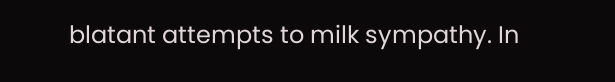blatant attempts to milk sympathy. In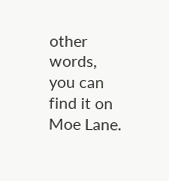other words, you can find it on Moe Lane.